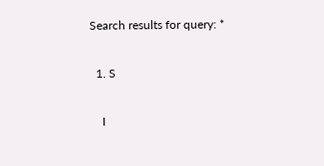Search results for query: *

  1. S

    I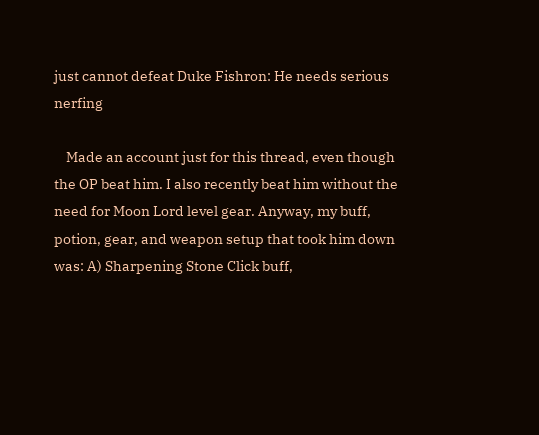just cannot defeat Duke Fishron: He needs serious nerfing

    Made an account just for this thread, even though the OP beat him. I also recently beat him without the need for Moon Lord level gear. Anyway, my buff, potion, gear, and weapon setup that took him down was: A) Sharpening Stone Click buff,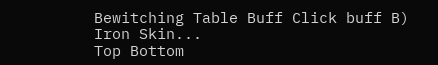Bewitching Table Buff Click buff B) Iron Skin...
Top Bottom